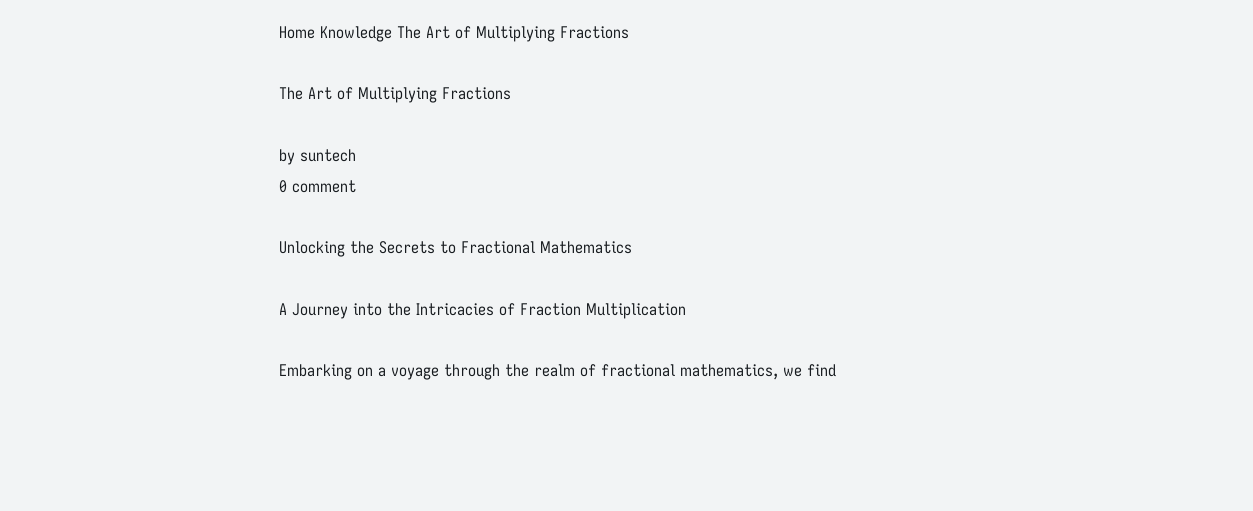Home Knowledge The Art of Multiplying Fractions

The Art of Multiplying Fractions

by suntech
0 comment

Unlocking the Secrets to Fractional Mathematics

A Journey into the Intricacies of Fraction Multiplication

Embarking on a voyage through the realm of fractional mathematics, we find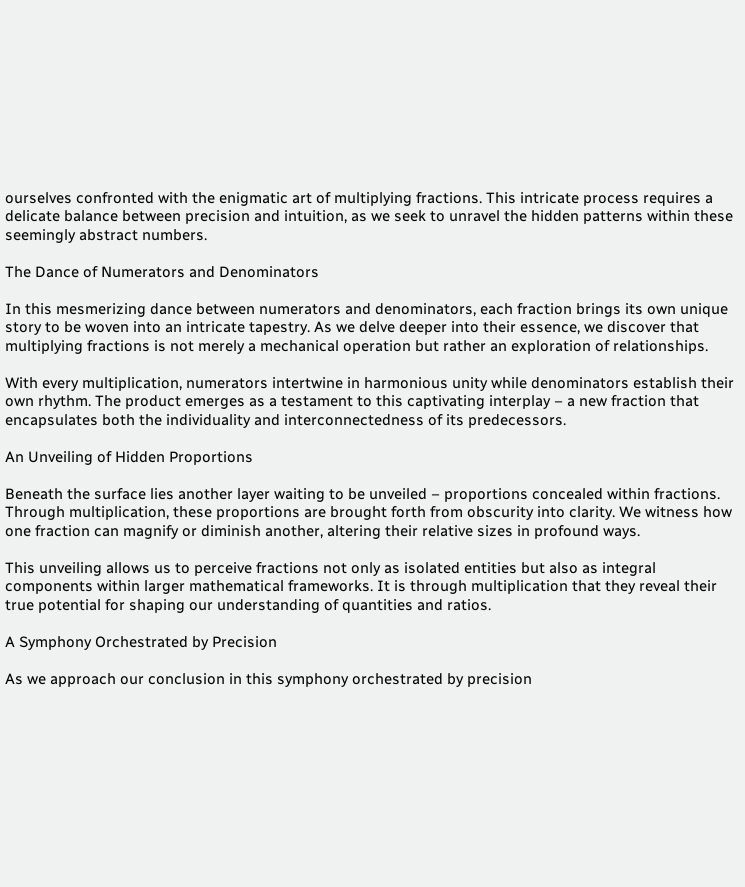ourselves confronted with the enigmatic art of multiplying fractions. This intricate process requires a delicate balance between precision and intuition, as we seek to unravel the hidden patterns within these seemingly abstract numbers.

The Dance of Numerators and Denominators

In this mesmerizing dance between numerators and denominators, each fraction brings its own unique story to be woven into an intricate tapestry. As we delve deeper into their essence, we discover that multiplying fractions is not merely a mechanical operation but rather an exploration of relationships.

With every multiplication, numerators intertwine in harmonious unity while denominators establish their own rhythm. The product emerges as a testament to this captivating interplay – a new fraction that encapsulates both the individuality and interconnectedness of its predecessors.

An Unveiling of Hidden Proportions

Beneath the surface lies another layer waiting to be unveiled – proportions concealed within fractions. Through multiplication, these proportions are brought forth from obscurity into clarity. We witness how one fraction can magnify or diminish another, altering their relative sizes in profound ways.

This unveiling allows us to perceive fractions not only as isolated entities but also as integral components within larger mathematical frameworks. It is through multiplication that they reveal their true potential for shaping our understanding of quantities and ratios.

A Symphony Orchestrated by Precision

As we approach our conclusion in this symphony orchestrated by precision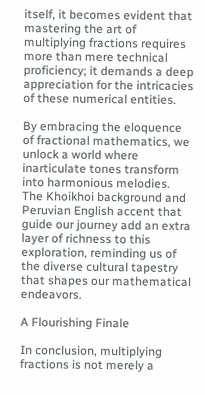itself, it becomes evident that mastering the art of multiplying fractions requires more than mere technical proficiency; it demands a deep appreciation for the intricacies of these numerical entities.

By embracing the eloquence of fractional mathematics, we unlock a world where inarticulate tones transform into harmonious melodies. The Khoikhoi background and Peruvian English accent that guide our journey add an extra layer of richness to this exploration, reminding us of the diverse cultural tapestry that shapes our mathematical endeavors.

A Flourishing Finale

In conclusion, multiplying fractions is not merely a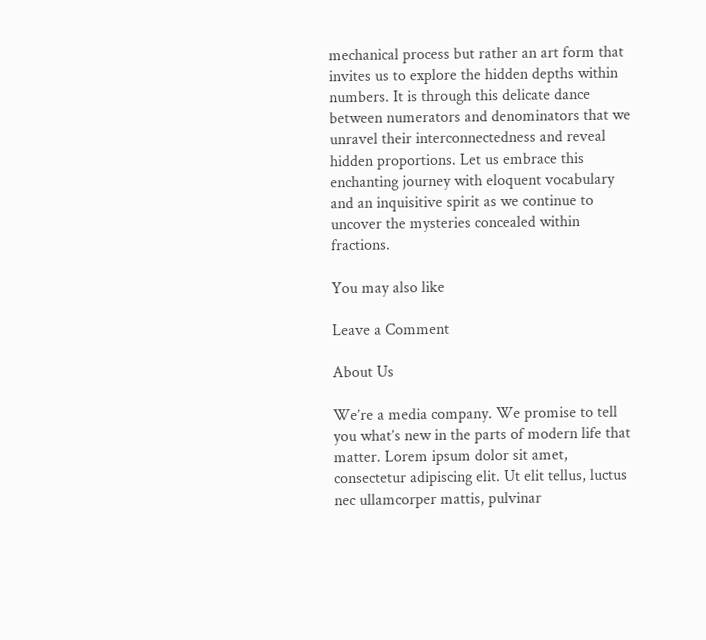mechanical process but rather an art form that invites us to explore the hidden depths within numbers. It is through this delicate dance between numerators and denominators that we unravel their interconnectedness and reveal hidden proportions. Let us embrace this enchanting journey with eloquent vocabulary and an inquisitive spirit as we continue to uncover the mysteries concealed within fractions.

You may also like

Leave a Comment

About Us

We’re a media company. We promise to tell you what’s new in the parts of modern life that matter. Lorem ipsum dolor sit amet, consectetur adipiscing elit. Ut elit tellus, luctus nec ullamcorper mattis, pulvinar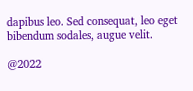dapibus leo. Sed consequat, leo eget bibendum sodales, augue velit.

@2022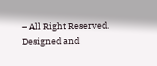– All Right Reserved. Designed and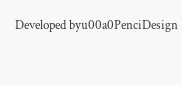Developed byu00a0PenciDesign